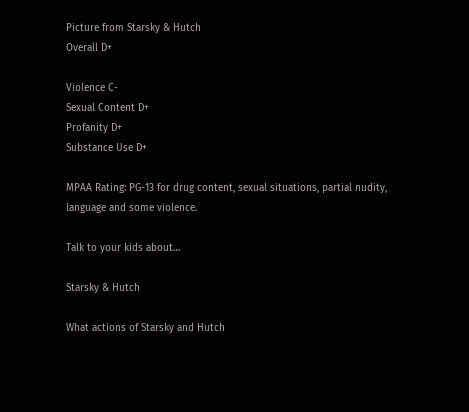Picture from Starsky & Hutch
Overall D+

Violence C-
Sexual Content D+
Profanity D+
Substance Use D+

MPAA Rating: PG-13 for drug content, sexual situations, partial nudity, language and some violence.

Talk to your kids about…

Starsky & Hutch

What actions of Starsky and Hutch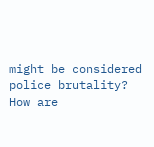might be considered police brutality? How are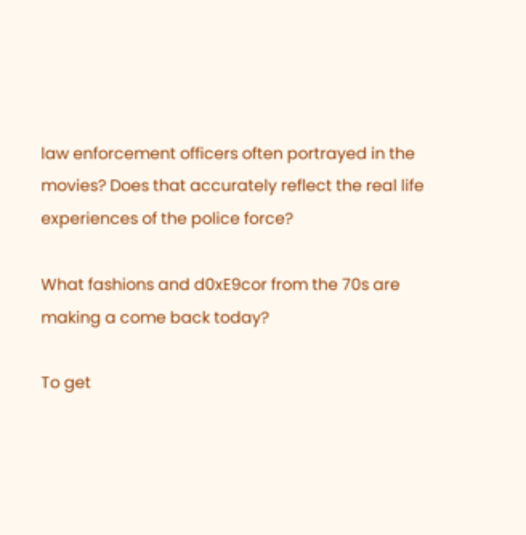law enforcement officers often portrayed in the movies? Does that accurately reflect the real life experiences of the police force?

What fashions and d0xE9cor from the 70s are making a come back today?

To get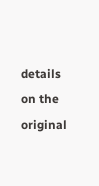details on the original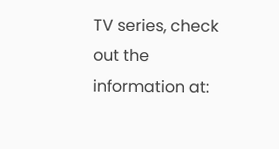TV series, check out the information at: